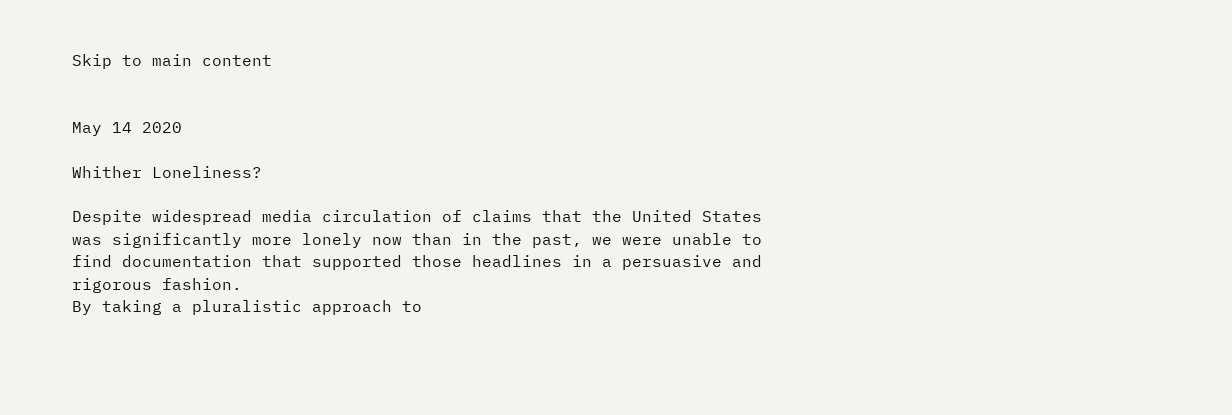Skip to main content


May 14 2020

Whither Loneliness?

Despite widespread media circulation of claims that the United States was significantly more lonely now than in the past, we were unable to find documentation that supported those headlines in a persuasive and rigorous fashion.
By taking a pluralistic approach to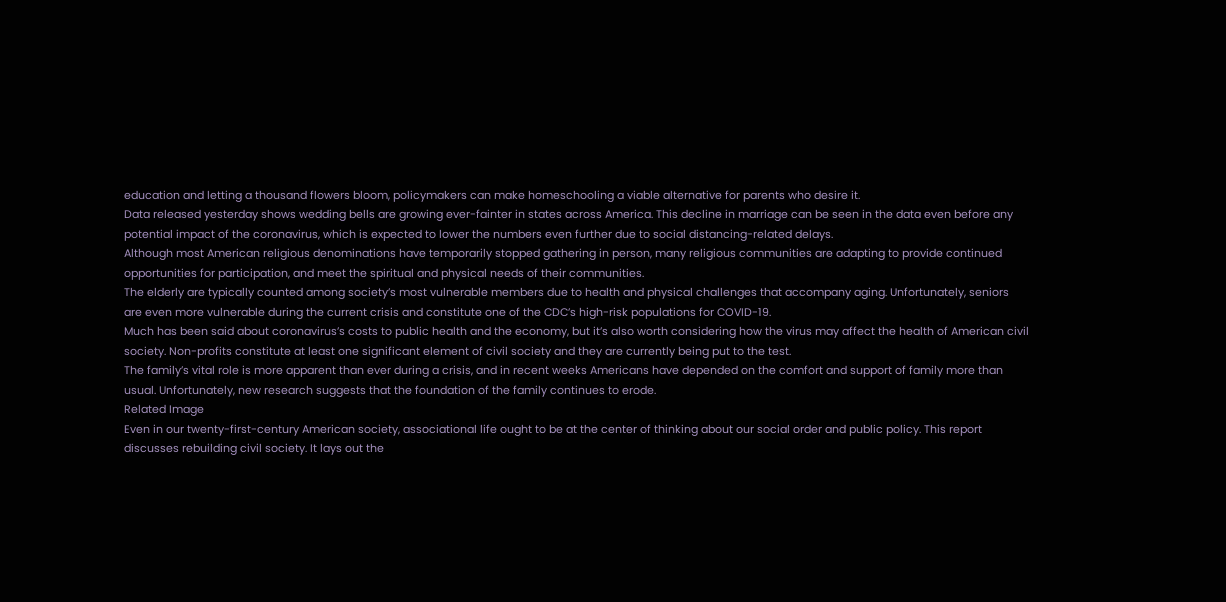education and letting a thousand flowers bloom, policymakers can make homeschooling a viable alternative for parents who desire it.
Data released yesterday shows wedding bells are growing ever-fainter in states across America. This decline in marriage can be seen in the data even before any potential impact of the coronavirus, which is expected to lower the numbers even further due to social distancing-related delays.
Although most American religious denominations have temporarily stopped gathering in person, many religious communities are adapting to provide continued opportunities for participation, and meet the spiritual and physical needs of their communities.
The elderly are typically counted among society’s most vulnerable members due to health and physical challenges that accompany aging. Unfortunately, seniors are even more vulnerable during the current crisis and constitute one of the CDC’s high-risk populations for COVID-19.
Much has been said about coronavirus’s costs to public health and the economy, but it’s also worth considering how the virus may affect the health of American civil society. Non-profits constitute at least one significant element of civil society and they are currently being put to the test.
The family’s vital role is more apparent than ever during a crisis, and in recent weeks Americans have depended on the comfort and support of family more than usual. Unfortunately, new research suggests that the foundation of the family continues to erode.
Related Image
Even in our twenty-first-century American society, associational life ought to be at the center of thinking about our social order and public policy. This report discusses rebuilding civil society. It lays out the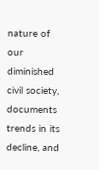nature of our diminished civil society, documents trends in its decline, and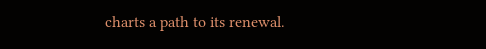charts a path to its renewal.